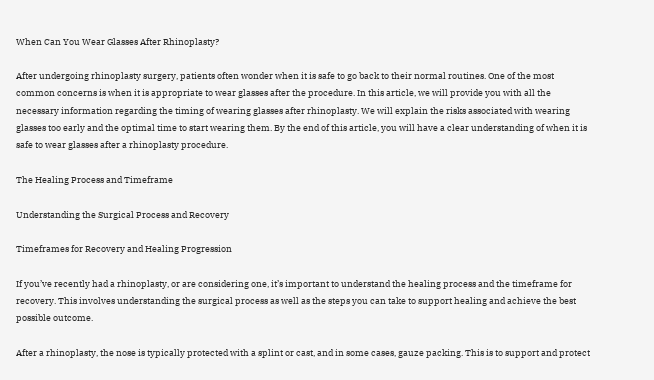When Can You Wear Glasses After Rhinoplasty?

After undergoing rhinoplasty surgery, patients often wonder when it is safe to go back to their normal routines. One of the most common concerns is when it is appropriate to wear glasses after the procedure. In this article, we will provide you with all the necessary information regarding the timing of wearing glasses after rhinoplasty. We will explain the risks associated with wearing glasses too early and the optimal time to start wearing them. By the end of this article, you will have a clear understanding of when it is safe to wear glasses after a rhinoplasty procedure.

The Healing Process and Timeframe

Understanding the Surgical Process and Recovery

Timeframes for Recovery and Healing Progression

If you’ve recently had a rhinoplasty, or are considering one, it’s important to understand the healing process and the timeframe for recovery. This involves understanding the surgical process as well as the steps you can take to support healing and achieve the best possible outcome.

After a rhinoplasty, the nose is typically protected with a splint or cast, and in some cases, gauze packing. This is to support and protect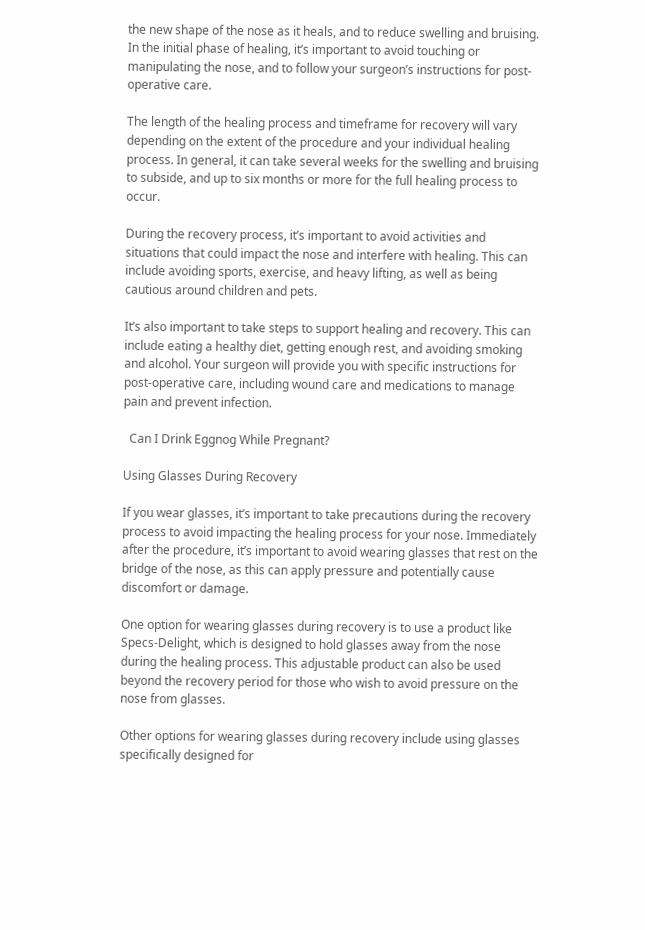the new shape of the nose as it heals, and to reduce swelling and bruising. In the initial phase of healing, it’s important to avoid touching or manipulating the nose, and to follow your surgeon’s instructions for post-operative care.

The length of the healing process and timeframe for recovery will vary depending on the extent of the procedure and your individual healing process. In general, it can take several weeks for the swelling and bruising to subside, and up to six months or more for the full healing process to occur.

During the recovery process, it’s important to avoid activities and situations that could impact the nose and interfere with healing. This can include avoiding sports, exercise, and heavy lifting, as well as being cautious around children and pets.

It’s also important to take steps to support healing and recovery. This can include eating a healthy diet, getting enough rest, and avoiding smoking and alcohol. Your surgeon will provide you with specific instructions for post-operative care, including wound care and medications to manage pain and prevent infection.

  Can I Drink Eggnog While Pregnant?

Using Glasses During Recovery

If you wear glasses, it’s important to take precautions during the recovery process to avoid impacting the healing process for your nose. Immediately after the procedure, it’s important to avoid wearing glasses that rest on the bridge of the nose, as this can apply pressure and potentially cause discomfort or damage.

One option for wearing glasses during recovery is to use a product like Specs-Delight, which is designed to hold glasses away from the nose during the healing process. This adjustable product can also be used beyond the recovery period for those who wish to avoid pressure on the nose from glasses.

Other options for wearing glasses during recovery include using glasses specifically designed for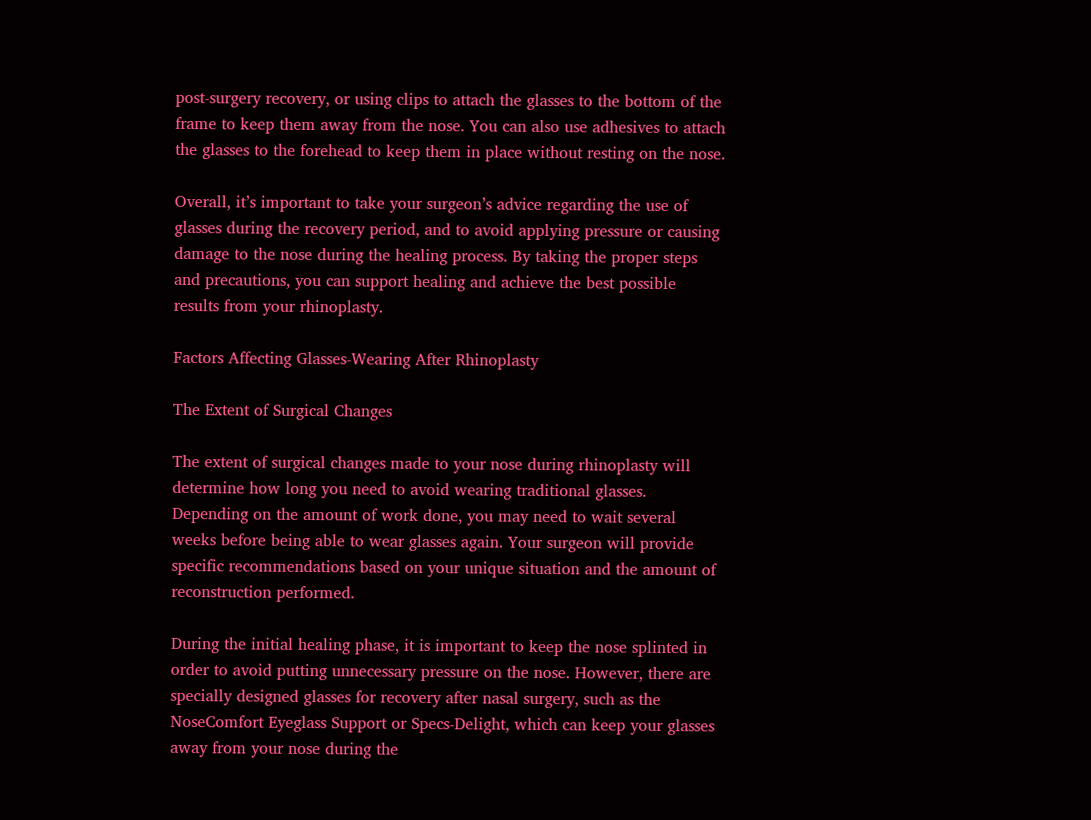post-surgery recovery, or using clips to attach the glasses to the bottom of the frame to keep them away from the nose. You can also use adhesives to attach the glasses to the forehead to keep them in place without resting on the nose.

Overall, it’s important to take your surgeon’s advice regarding the use of glasses during the recovery period, and to avoid applying pressure or causing damage to the nose during the healing process. By taking the proper steps and precautions, you can support healing and achieve the best possible results from your rhinoplasty.

Factors Affecting Glasses-Wearing After Rhinoplasty

The Extent of Surgical Changes

The extent of surgical changes made to your nose during rhinoplasty will determine how long you need to avoid wearing traditional glasses. Depending on the amount of work done, you may need to wait several weeks before being able to wear glasses again. Your surgeon will provide specific recommendations based on your unique situation and the amount of reconstruction performed.

During the initial healing phase, it is important to keep the nose splinted in order to avoid putting unnecessary pressure on the nose. However, there are specially designed glasses for recovery after nasal surgery, such as the NoseComfort Eyeglass Support or Specs-Delight, which can keep your glasses away from your nose during the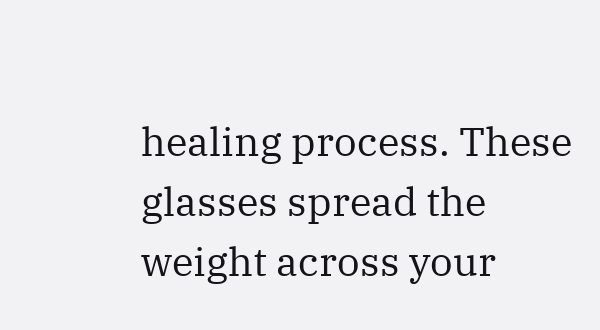healing process. These glasses spread the weight across your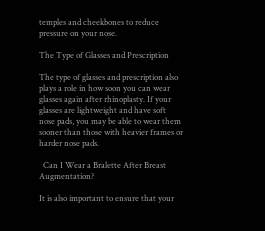temples and cheekbones to reduce pressure on your nose.

The Type of Glasses and Prescription

The type of glasses and prescription also plays a role in how soon you can wear glasses again after rhinoplasty. If your glasses are lightweight and have soft nose pads, you may be able to wear them sooner than those with heavier frames or harder nose pads.

  Can I Wear a Bralette After Breast Augmentation?

It is also important to ensure that your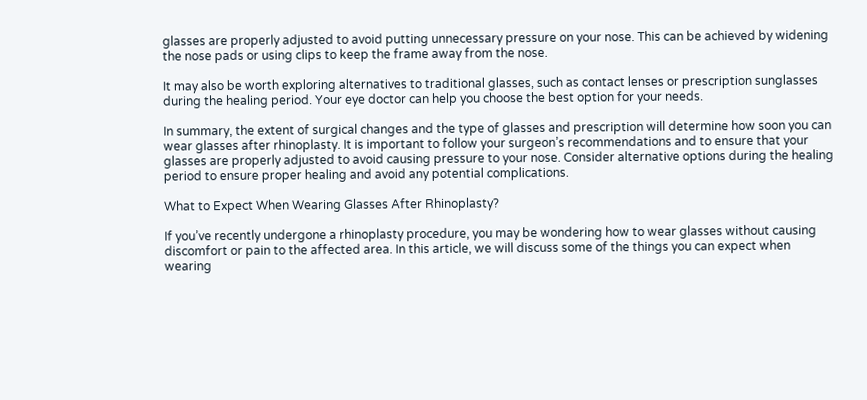glasses are properly adjusted to avoid putting unnecessary pressure on your nose. This can be achieved by widening the nose pads or using clips to keep the frame away from the nose.

It may also be worth exploring alternatives to traditional glasses, such as contact lenses or prescription sunglasses during the healing period. Your eye doctor can help you choose the best option for your needs.

In summary, the extent of surgical changes and the type of glasses and prescription will determine how soon you can wear glasses after rhinoplasty. It is important to follow your surgeon’s recommendations and to ensure that your glasses are properly adjusted to avoid causing pressure to your nose. Consider alternative options during the healing period to ensure proper healing and avoid any potential complications.

What to Expect When Wearing Glasses After Rhinoplasty?

If you’ve recently undergone a rhinoplasty procedure, you may be wondering how to wear glasses without causing discomfort or pain to the affected area. In this article, we will discuss some of the things you can expect when wearing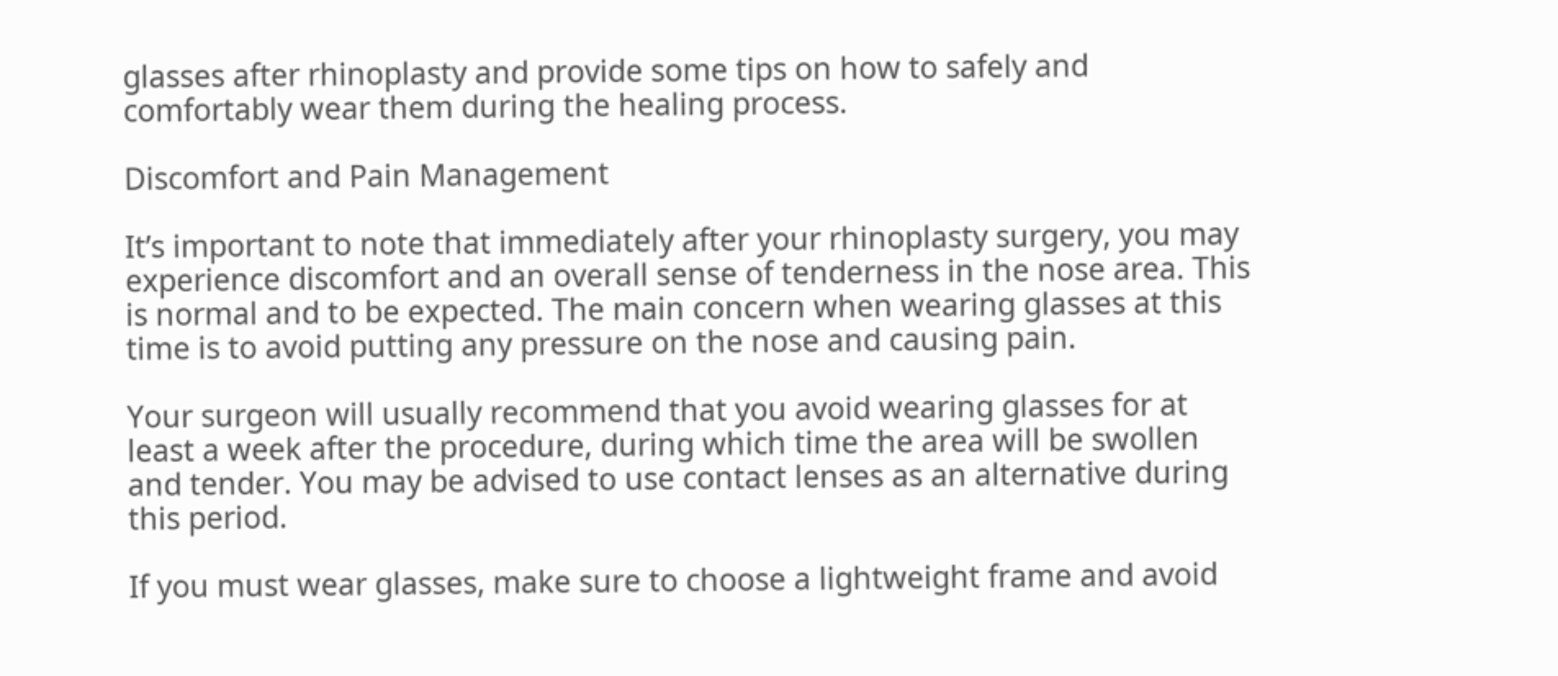glasses after rhinoplasty and provide some tips on how to safely and comfortably wear them during the healing process.

Discomfort and Pain Management

It’s important to note that immediately after your rhinoplasty surgery, you may experience discomfort and an overall sense of tenderness in the nose area. This is normal and to be expected. The main concern when wearing glasses at this time is to avoid putting any pressure on the nose and causing pain.

Your surgeon will usually recommend that you avoid wearing glasses for at least a week after the procedure, during which time the area will be swollen and tender. You may be advised to use contact lenses as an alternative during this period.

If you must wear glasses, make sure to choose a lightweight frame and avoid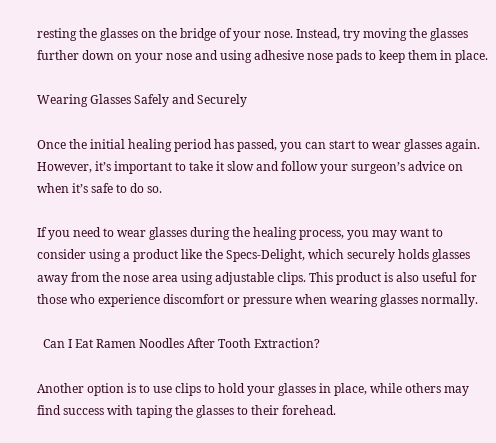resting the glasses on the bridge of your nose. Instead, try moving the glasses further down on your nose and using adhesive nose pads to keep them in place.

Wearing Glasses Safely and Securely

Once the initial healing period has passed, you can start to wear glasses again. However, it’s important to take it slow and follow your surgeon’s advice on when it’s safe to do so.

If you need to wear glasses during the healing process, you may want to consider using a product like the Specs-Delight, which securely holds glasses away from the nose area using adjustable clips. This product is also useful for those who experience discomfort or pressure when wearing glasses normally.

  Can I Eat Ramen Noodles After Tooth Extraction?

Another option is to use clips to hold your glasses in place, while others may find success with taping the glasses to their forehead.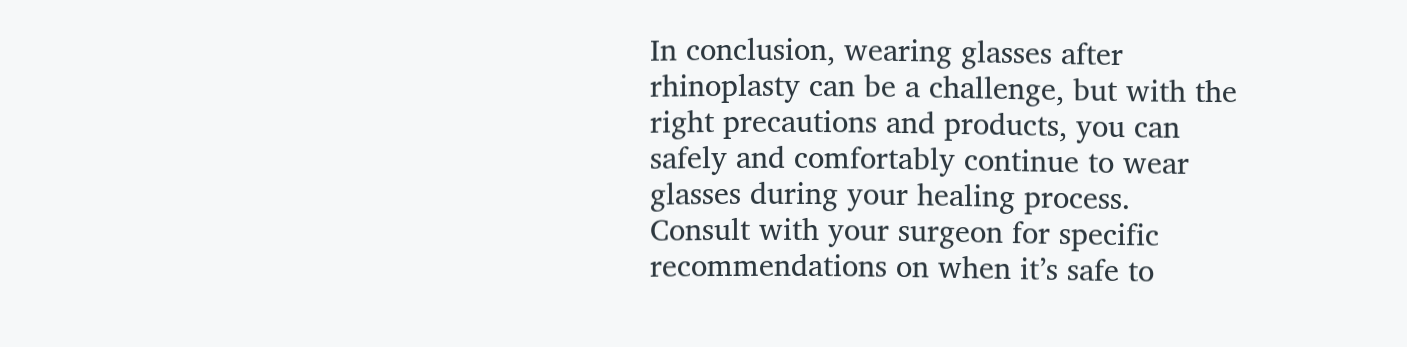In conclusion, wearing glasses after rhinoplasty can be a challenge, but with the right precautions and products, you can safely and comfortably continue to wear glasses during your healing process. Consult with your surgeon for specific recommendations on when it’s safe to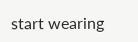start wearing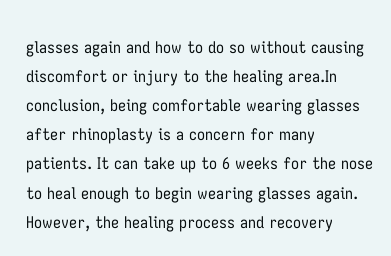glasses again and how to do so without causing discomfort or injury to the healing area.In conclusion, being comfortable wearing glasses after rhinoplasty is a concern for many patients. It can take up to 6 weeks for the nose to heal enough to begin wearing glasses again. However, the healing process and recovery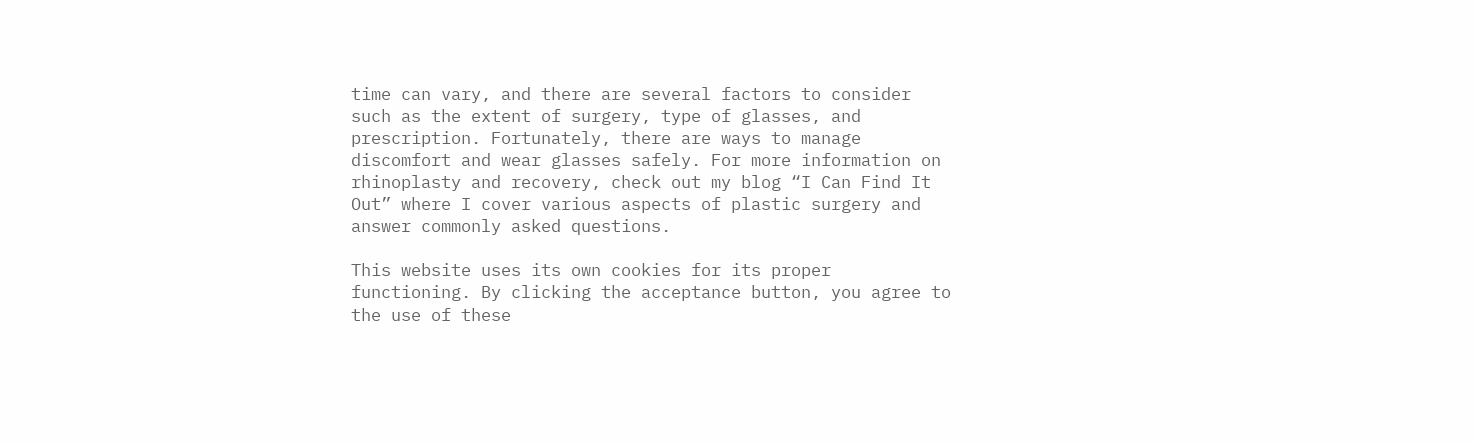time can vary, and there are several factors to consider such as the extent of surgery, type of glasses, and prescription. Fortunately, there are ways to manage discomfort and wear glasses safely. For more information on rhinoplasty and recovery, check out my blog “I Can Find It Out” where I cover various aspects of plastic surgery and answer commonly asked questions.

This website uses its own cookies for its proper functioning. By clicking the acceptance button, you agree to the use of these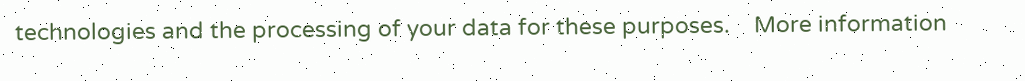technologies and the processing of your data for these purposes.    More information